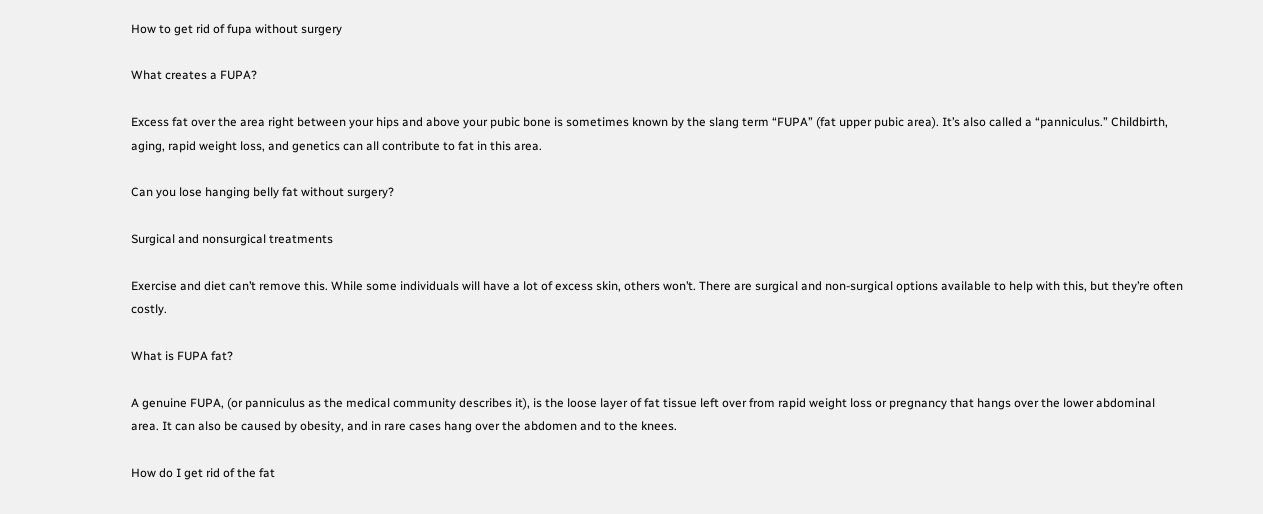How to get rid of fupa without surgery

What creates a FUPA?

Excess fat over the area right between your hips and above your pubic bone is sometimes known by the slang term “FUPA” (fat upper pubic area). It’s also called a “panniculus.” Childbirth, aging, rapid weight loss, and genetics can all contribute to fat in this area.

Can you lose hanging belly fat without surgery?

Surgical and nonsurgical treatments

Exercise and diet can’t remove this. While some individuals will have a lot of excess skin, others won’t. There are surgical and non-surgical options available to help with this, but they’re often costly.

What is FUPA fat?

A genuine FUPA, (or panniculus as the medical community describes it), is the loose layer of fat tissue left over from rapid weight loss or pregnancy that hangs over the lower abdominal area. It can also be caused by obesity, and in rare cases hang over the abdomen and to the knees.

How do I get rid of the fat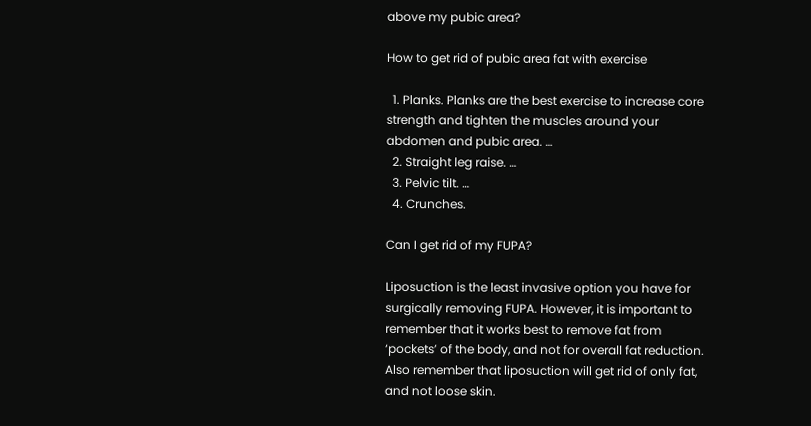above my pubic area?

How to get rid of pubic area fat with exercise

  1. Planks. Planks are the best exercise to increase core strength and tighten the muscles around your abdomen and pubic area. …
  2. Straight leg raise. …
  3. Pelvic tilt. …
  4. Crunches.

Can I get rid of my FUPA?

Liposuction is the least invasive option you have for surgically removing FUPA. However, it is important to remember that it works best to remove fat from ‘pockets’ of the body, and not for overall fat reduction. Also remember that liposuction will get rid of only fat, and not loose skin.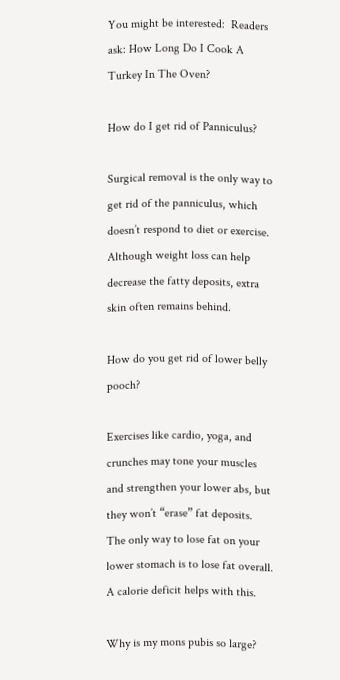You might be interested:  Readers ask: How Long Do I Cook A Turkey In The Oven?

How do I get rid of Panniculus?

Surgical removal is the only way to get rid of the panniculus, which doesn’t respond to diet or exercise. Although weight loss can help decrease the fatty deposits, extra skin often remains behind.

How do you get rid of lower belly pooch?

Exercises like cardio, yoga, and crunches may tone your muscles and strengthen your lower abs, but they won’t “erase” fat deposits. The only way to lose fat on your lower stomach is to lose fat overall. A calorie deficit helps with this.

Why is my mons pubis so large?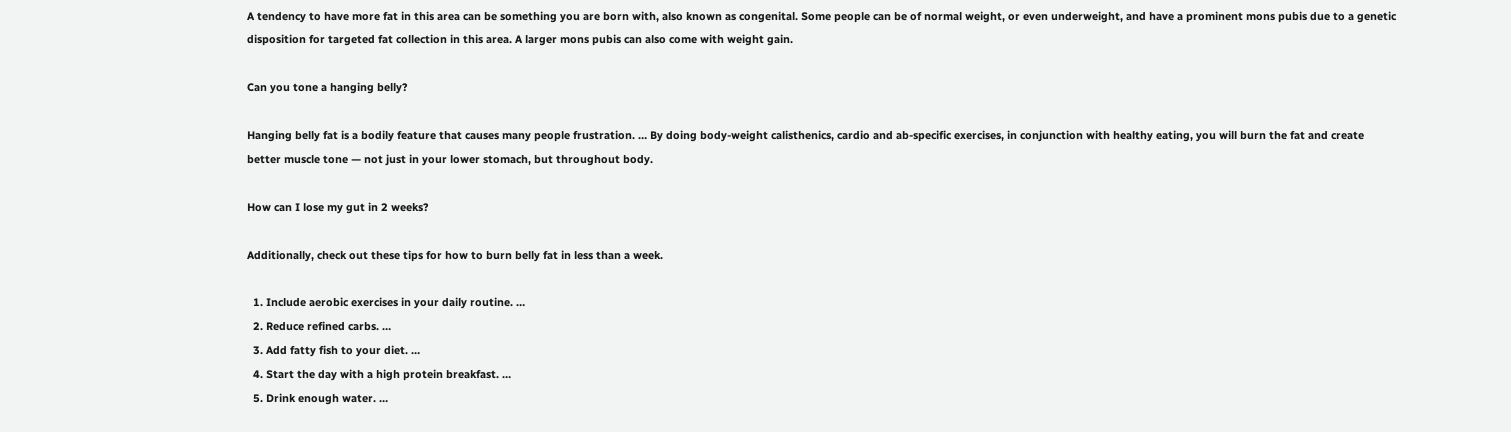A tendency to have more fat in this area can be something you are born with, also known as congenital. Some people can be of normal weight, or even underweight, and have a prominent mons pubis due to a genetic disposition for targeted fat collection in this area. A larger mons pubis can also come with weight gain.

Can you tone a hanging belly?

Hanging belly fat is a bodily feature that causes many people frustration. … By doing body-weight calisthenics, cardio and ab-specific exercises, in conjunction with healthy eating, you will burn the fat and create better muscle tone — not just in your lower stomach, but throughout body.

How can I lose my gut in 2 weeks?

Additionally, check out these tips for how to burn belly fat in less than a week.

  1. Include aerobic exercises in your daily routine. …
  2. Reduce refined carbs. …
  3. Add fatty fish to your diet. …
  4. Start the day with a high protein breakfast. …
  5. Drink enough water. …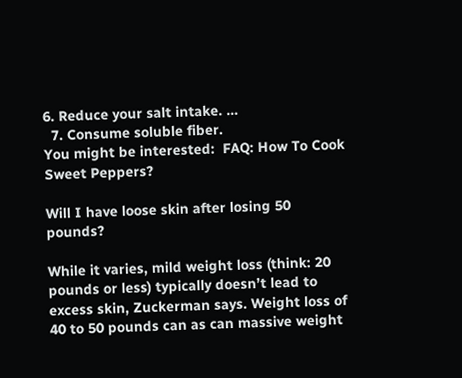6. Reduce your salt intake. …
  7. Consume soluble fiber.
You might be interested:  FAQ: How To Cook Sweet Peppers?

Will I have loose skin after losing 50 pounds?

While it varies, mild weight loss (think: 20 pounds or less) typically doesn’t lead to excess skin, Zuckerman says. Weight loss of 40 to 50 pounds can as can massive weight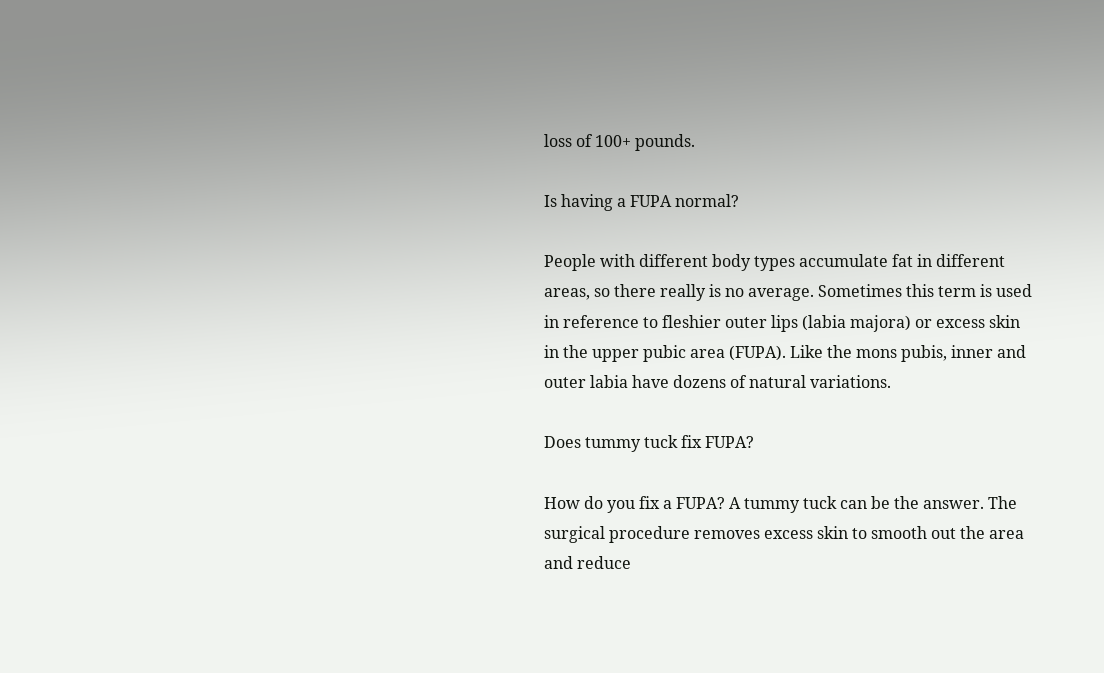loss of 100+ pounds.

Is having a FUPA normal?

People with different body types accumulate fat in different areas, so there really is no average. Sometimes this term is used in reference to fleshier outer lips (labia majora) or excess skin in the upper pubic area (FUPA). Like the mons pubis, inner and outer labia have dozens of natural variations.

Does tummy tuck fix FUPA?

How do you fix a FUPA? A tummy tuck can be the answer. The surgical procedure removes excess skin to smooth out the area and reduce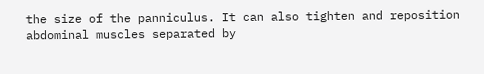the size of the panniculus. It can also tighten and reposition abdominal muscles separated by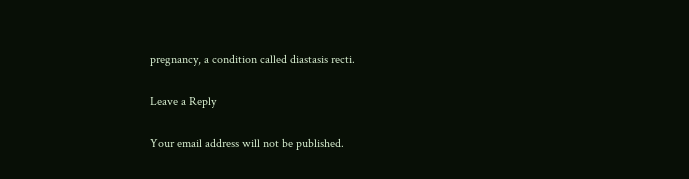pregnancy, a condition called diastasis recti.

Leave a Reply

Your email address will not be published.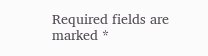Required fields are marked *